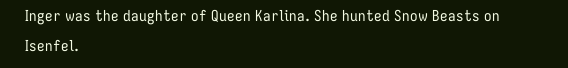Inger was the daughter of Queen Karlina. She hunted Snow Beasts on Isenfel.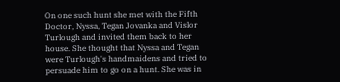On one such hunt she met with the Fifth Doctor, Nyssa, Tegan Jovanka and Vislor Turlough and invited them back to her house. She thought that Nyssa and Tegan were Turlough's handmaidens and tried to persuade him to go on a hunt. She was in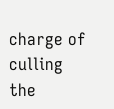charge of culling the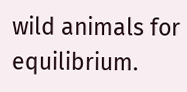wild animals for equilibrium.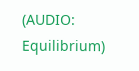(AUDIO: Equilibrium)